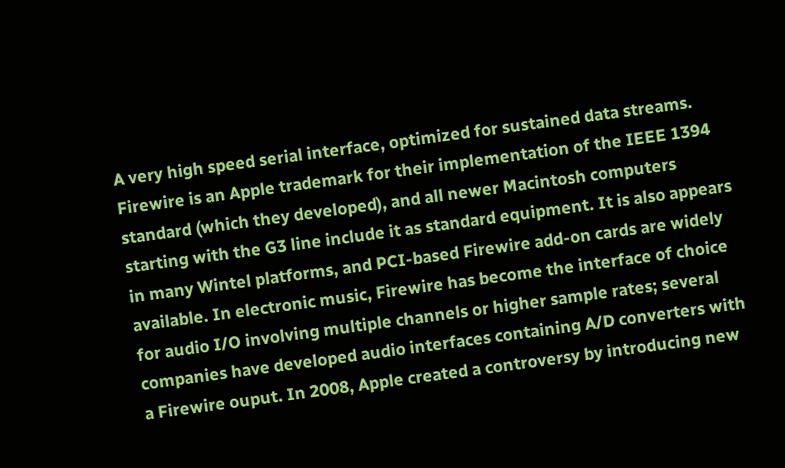A very high speed serial interface, optimized for sustained data streams. Firewire is an Apple trademark for their implementation of the IEEE 1394 standard (which they developed), and all newer Macintosh computers starting with the G3 line include it as standard equipment. It is also appears in many Wintel platforms, and PCI-based Firewire add-on cards are widely available. In electronic music, Firewire has become the interface of choice for audio I/O involving multiple channels or higher sample rates; several companies have developed audio interfaces containing A/D converters with a Firewire ouput. In 2008, Apple created a controversy by introducing new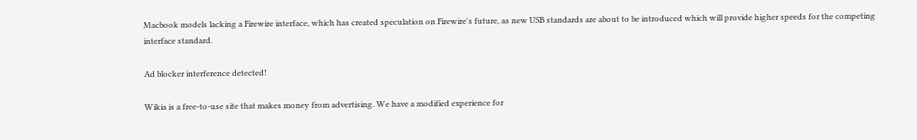Macbook models lacking a Firewire interface, which has created speculation on Firewire's future, as new USB standards are about to be introduced which will provide higher speeds for the competing interface standard.

Ad blocker interference detected!

Wikia is a free-to-use site that makes money from advertising. We have a modified experience for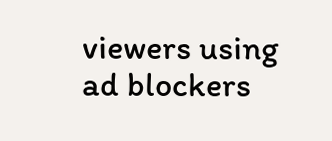viewers using ad blockers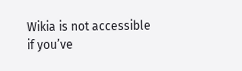Wikia is not accessible if you’ve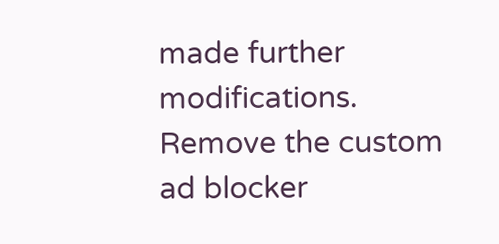made further modifications. Remove the custom ad blocker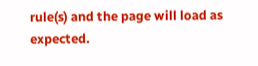rule(s) and the page will load as expected.